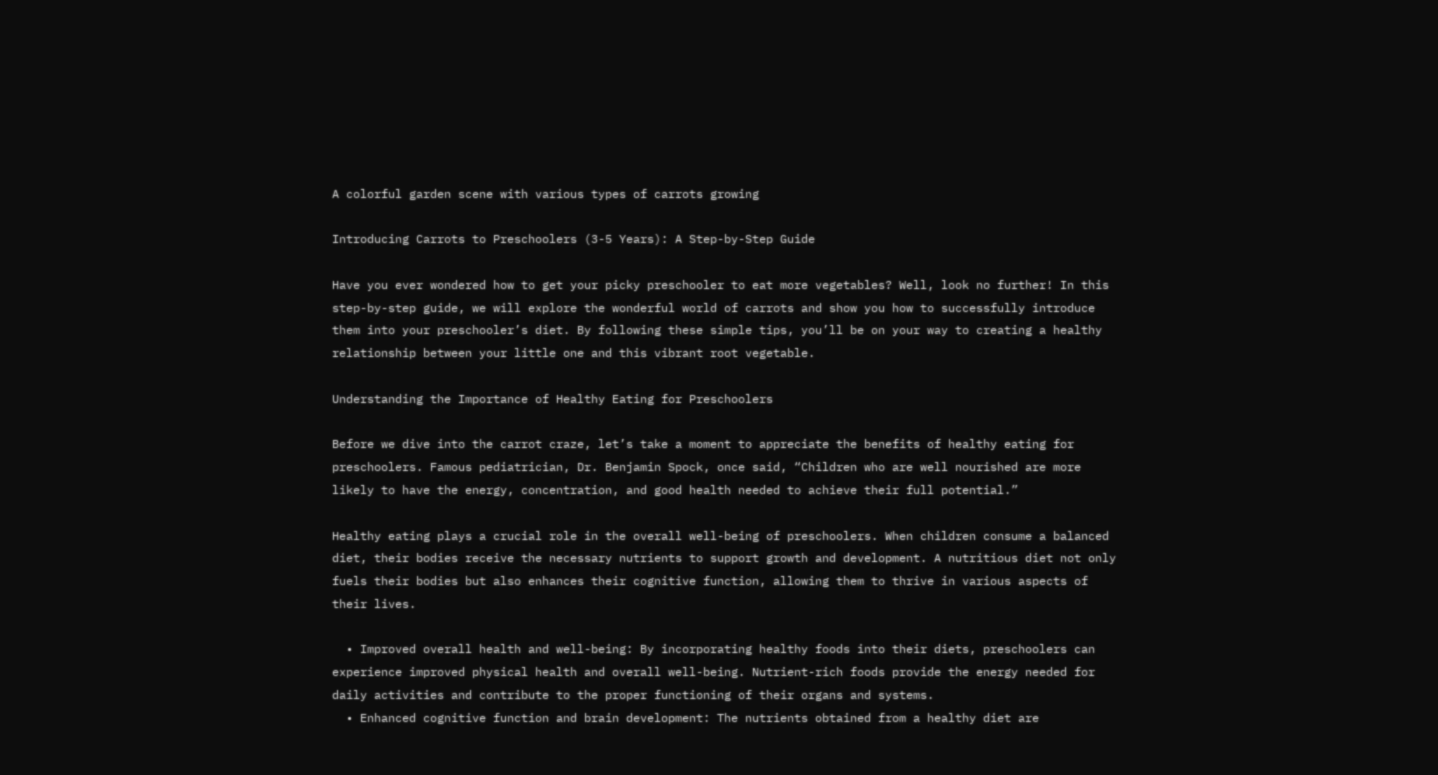A colorful garden scene with various types of carrots growing

Introducing Carrots to Preschoolers (3-5 Years): A Step-by-Step Guide

Have you ever wondered how to get your picky preschooler to eat more vegetables? Well, look no further! In this step-by-step guide, we will explore the wonderful world of carrots and show you how to successfully introduce them into your preschooler’s diet. By following these simple tips, you’ll be on your way to creating a healthy relationship between your little one and this vibrant root vegetable.

Understanding the Importance of Healthy Eating for Preschoolers

Before we dive into the carrot craze, let’s take a moment to appreciate the benefits of healthy eating for preschoolers. Famous pediatrician, Dr. Benjamin Spock, once said, “Children who are well nourished are more likely to have the energy, concentration, and good health needed to achieve their full potential.”

Healthy eating plays a crucial role in the overall well-being of preschoolers. When children consume a balanced diet, their bodies receive the necessary nutrients to support growth and development. A nutritious diet not only fuels their bodies but also enhances their cognitive function, allowing them to thrive in various aspects of their lives.

  • Improved overall health and well-being: By incorporating healthy foods into their diets, preschoolers can experience improved physical health and overall well-being. Nutrient-rich foods provide the energy needed for daily activities and contribute to the proper functioning of their organs and systems.
  • Enhanced cognitive function and brain development: The nutrients obtained from a healthy diet are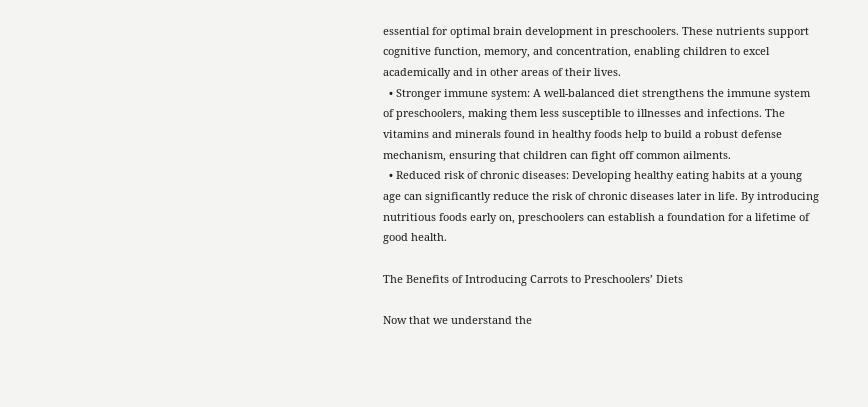essential for optimal brain development in preschoolers. These nutrients support cognitive function, memory, and concentration, enabling children to excel academically and in other areas of their lives.
  • Stronger immune system: A well-balanced diet strengthens the immune system of preschoolers, making them less susceptible to illnesses and infections. The vitamins and minerals found in healthy foods help to build a robust defense mechanism, ensuring that children can fight off common ailments.
  • Reduced risk of chronic diseases: Developing healthy eating habits at a young age can significantly reduce the risk of chronic diseases later in life. By introducing nutritious foods early on, preschoolers can establish a foundation for a lifetime of good health.

The Benefits of Introducing Carrots to Preschoolers’ Diets

Now that we understand the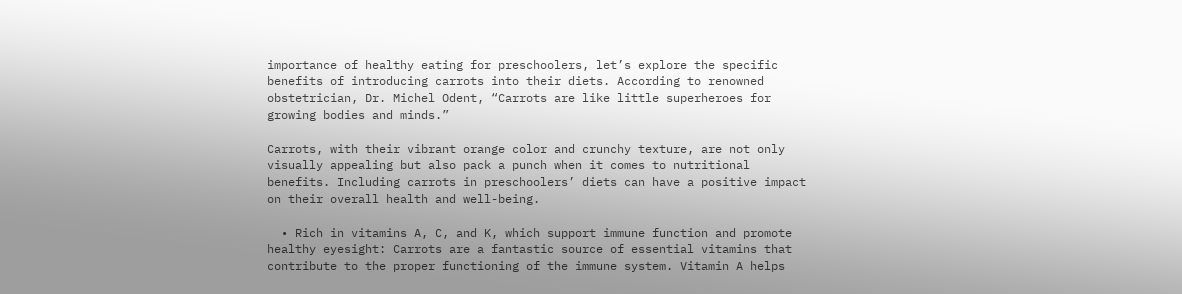importance of healthy eating for preschoolers, let’s explore the specific benefits of introducing carrots into their diets. According to renowned obstetrician, Dr. Michel Odent, “Carrots are like little superheroes for growing bodies and minds.”

Carrots, with their vibrant orange color and crunchy texture, are not only visually appealing but also pack a punch when it comes to nutritional benefits. Including carrots in preschoolers’ diets can have a positive impact on their overall health and well-being.

  • Rich in vitamins A, C, and K, which support immune function and promote healthy eyesight: Carrots are a fantastic source of essential vitamins that contribute to the proper functioning of the immune system. Vitamin A helps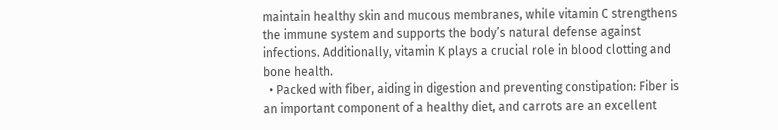maintain healthy skin and mucous membranes, while vitamin C strengthens the immune system and supports the body’s natural defense against infections. Additionally, vitamin K plays a crucial role in blood clotting and bone health.
  • Packed with fiber, aiding in digestion and preventing constipation: Fiber is an important component of a healthy diet, and carrots are an excellent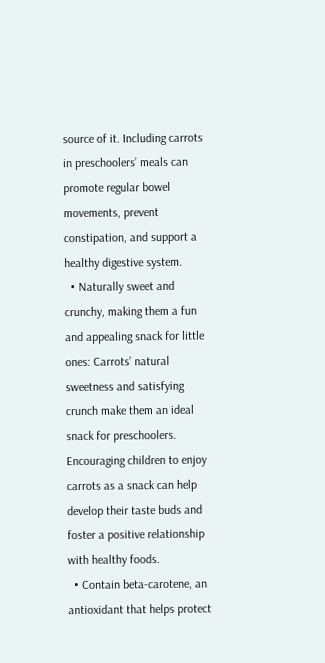source of it. Including carrots in preschoolers’ meals can promote regular bowel movements, prevent constipation, and support a healthy digestive system.
  • Naturally sweet and crunchy, making them a fun and appealing snack for little ones: Carrots’ natural sweetness and satisfying crunch make them an ideal snack for preschoolers. Encouraging children to enjoy carrots as a snack can help develop their taste buds and foster a positive relationship with healthy foods.
  • Contain beta-carotene, an antioxidant that helps protect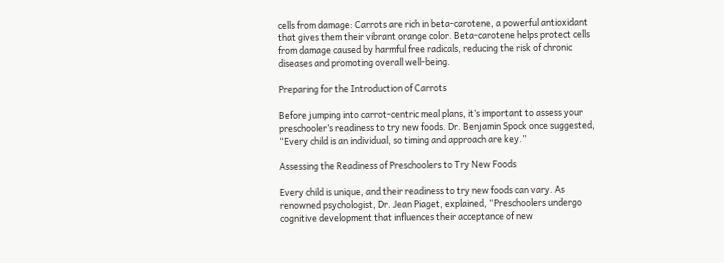cells from damage: Carrots are rich in beta-carotene, a powerful antioxidant that gives them their vibrant orange color. Beta-carotene helps protect cells from damage caused by harmful free radicals, reducing the risk of chronic diseases and promoting overall well-being.

Preparing for the Introduction of Carrots

Before jumping into carrot-centric meal plans, it’s important to assess your preschooler’s readiness to try new foods. Dr. Benjamin Spock once suggested, “Every child is an individual, so timing and approach are key.”

Assessing the Readiness of Preschoolers to Try New Foods

Every child is unique, and their readiness to try new foods can vary. As renowned psychologist, Dr. Jean Piaget, explained, “Preschoolers undergo cognitive development that influences their acceptance of new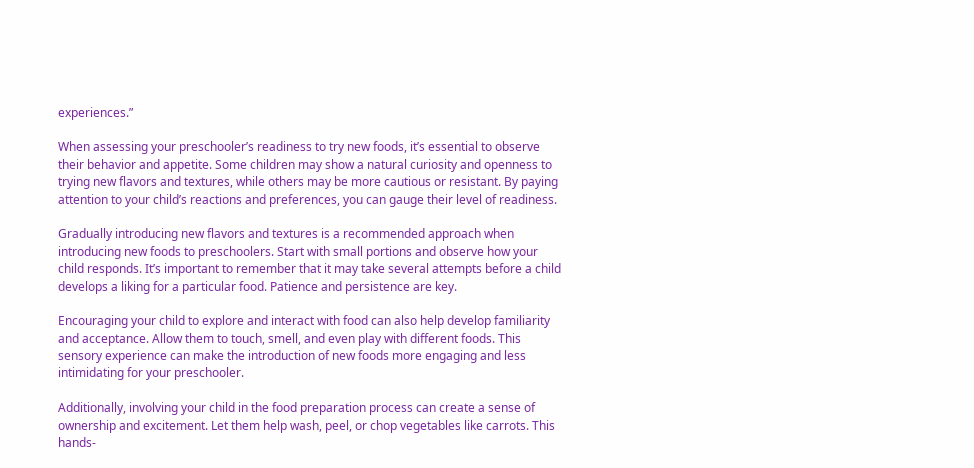experiences.”

When assessing your preschooler’s readiness to try new foods, it’s essential to observe their behavior and appetite. Some children may show a natural curiosity and openness to trying new flavors and textures, while others may be more cautious or resistant. By paying attention to your child’s reactions and preferences, you can gauge their level of readiness.

Gradually introducing new flavors and textures is a recommended approach when introducing new foods to preschoolers. Start with small portions and observe how your child responds. It’s important to remember that it may take several attempts before a child develops a liking for a particular food. Patience and persistence are key.

Encouraging your child to explore and interact with food can also help develop familiarity and acceptance. Allow them to touch, smell, and even play with different foods. This sensory experience can make the introduction of new foods more engaging and less intimidating for your preschooler.

Additionally, involving your child in the food preparation process can create a sense of ownership and excitement. Let them help wash, peel, or chop vegetables like carrots. This hands-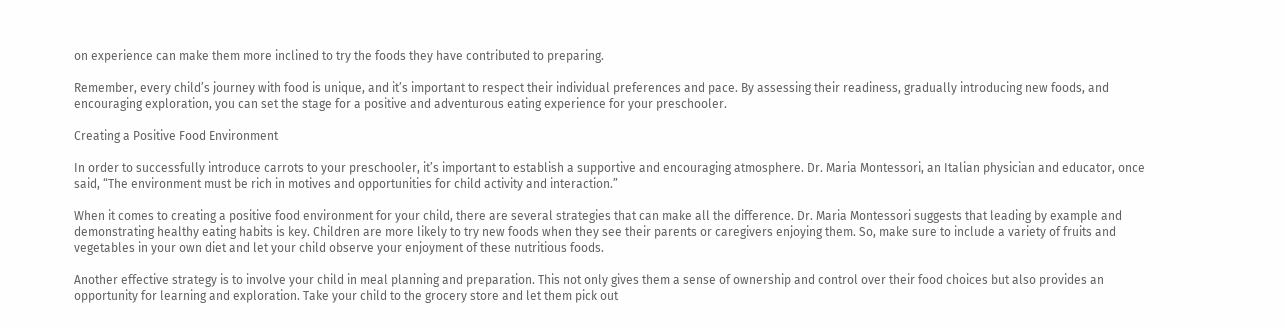on experience can make them more inclined to try the foods they have contributed to preparing.

Remember, every child’s journey with food is unique, and it’s important to respect their individual preferences and pace. By assessing their readiness, gradually introducing new foods, and encouraging exploration, you can set the stage for a positive and adventurous eating experience for your preschooler.

Creating a Positive Food Environment

In order to successfully introduce carrots to your preschooler, it’s important to establish a supportive and encouraging atmosphere. Dr. Maria Montessori, an Italian physician and educator, once said, “The environment must be rich in motives and opportunities for child activity and interaction.”

When it comes to creating a positive food environment for your child, there are several strategies that can make all the difference. Dr. Maria Montessori suggests that leading by example and demonstrating healthy eating habits is key. Children are more likely to try new foods when they see their parents or caregivers enjoying them. So, make sure to include a variety of fruits and vegetables in your own diet and let your child observe your enjoyment of these nutritious foods.

Another effective strategy is to involve your child in meal planning and preparation. This not only gives them a sense of ownership and control over their food choices but also provides an opportunity for learning and exploration. Take your child to the grocery store and let them pick out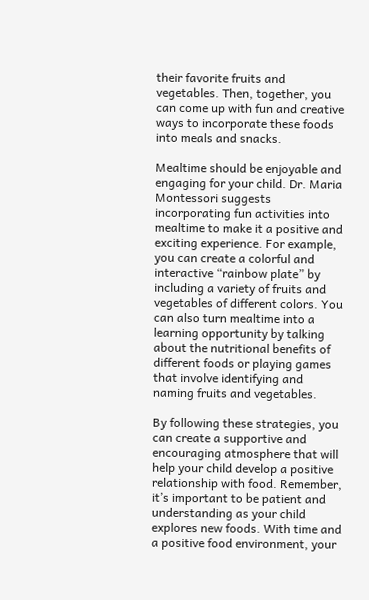their favorite fruits and vegetables. Then, together, you can come up with fun and creative ways to incorporate these foods into meals and snacks.

Mealtime should be enjoyable and engaging for your child. Dr. Maria Montessori suggests incorporating fun activities into mealtime to make it a positive and exciting experience. For example, you can create a colorful and interactive “rainbow plate” by including a variety of fruits and vegetables of different colors. You can also turn mealtime into a learning opportunity by talking about the nutritional benefits of different foods or playing games that involve identifying and naming fruits and vegetables.

By following these strategies, you can create a supportive and encouraging atmosphere that will help your child develop a positive relationship with food. Remember, it’s important to be patient and understanding as your child explores new foods. With time and a positive food environment, your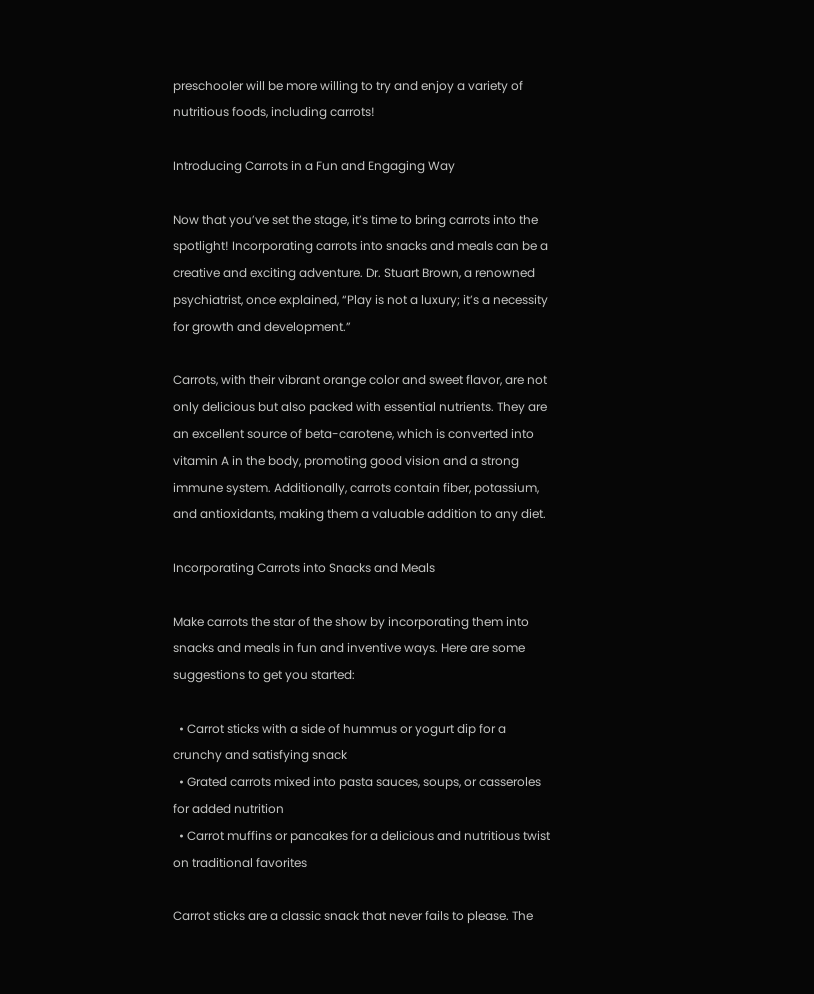preschooler will be more willing to try and enjoy a variety of nutritious foods, including carrots!

Introducing Carrots in a Fun and Engaging Way

Now that you’ve set the stage, it’s time to bring carrots into the spotlight! Incorporating carrots into snacks and meals can be a creative and exciting adventure. Dr. Stuart Brown, a renowned psychiatrist, once explained, “Play is not a luxury; it’s a necessity for growth and development.”

Carrots, with their vibrant orange color and sweet flavor, are not only delicious but also packed with essential nutrients. They are an excellent source of beta-carotene, which is converted into vitamin A in the body, promoting good vision and a strong immune system. Additionally, carrots contain fiber, potassium, and antioxidants, making them a valuable addition to any diet.

Incorporating Carrots into Snacks and Meals

Make carrots the star of the show by incorporating them into snacks and meals in fun and inventive ways. Here are some suggestions to get you started:

  • Carrot sticks with a side of hummus or yogurt dip for a crunchy and satisfying snack
  • Grated carrots mixed into pasta sauces, soups, or casseroles for added nutrition
  • Carrot muffins or pancakes for a delicious and nutritious twist on traditional favorites

Carrot sticks are a classic snack that never fails to please. The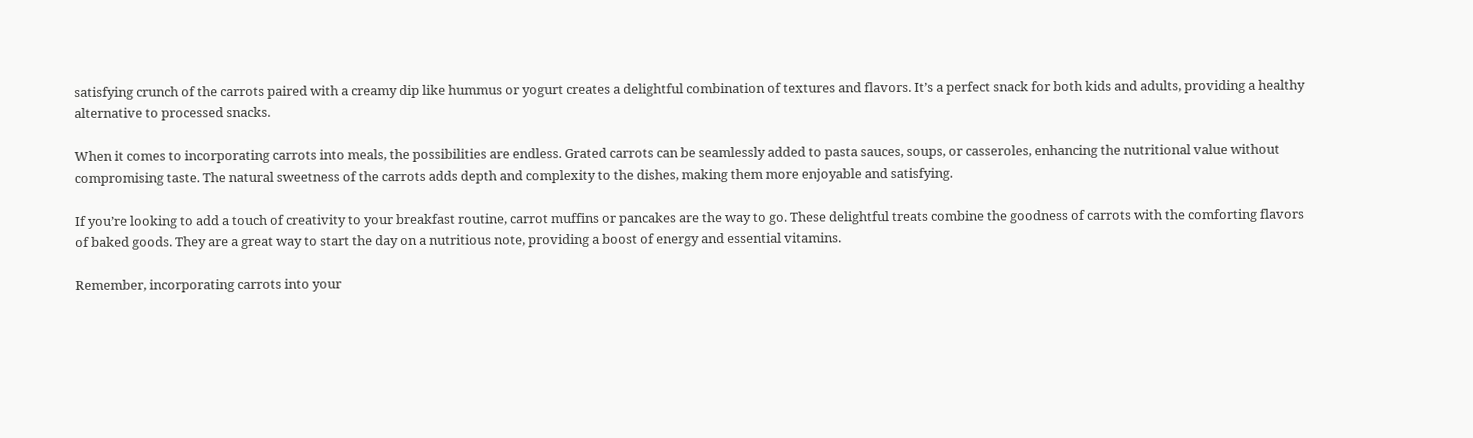satisfying crunch of the carrots paired with a creamy dip like hummus or yogurt creates a delightful combination of textures and flavors. It’s a perfect snack for both kids and adults, providing a healthy alternative to processed snacks.

When it comes to incorporating carrots into meals, the possibilities are endless. Grated carrots can be seamlessly added to pasta sauces, soups, or casseroles, enhancing the nutritional value without compromising taste. The natural sweetness of the carrots adds depth and complexity to the dishes, making them more enjoyable and satisfying.

If you’re looking to add a touch of creativity to your breakfast routine, carrot muffins or pancakes are the way to go. These delightful treats combine the goodness of carrots with the comforting flavors of baked goods. They are a great way to start the day on a nutritious note, providing a boost of energy and essential vitamins.

Remember, incorporating carrots into your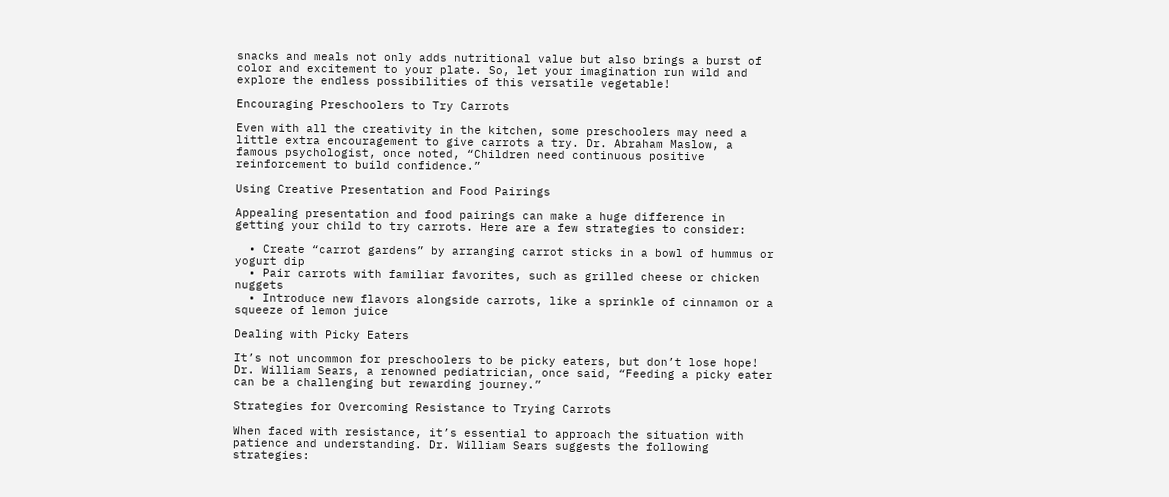snacks and meals not only adds nutritional value but also brings a burst of color and excitement to your plate. So, let your imagination run wild and explore the endless possibilities of this versatile vegetable!

Encouraging Preschoolers to Try Carrots

Even with all the creativity in the kitchen, some preschoolers may need a little extra encouragement to give carrots a try. Dr. Abraham Maslow, a famous psychologist, once noted, “Children need continuous positive reinforcement to build confidence.”

Using Creative Presentation and Food Pairings

Appealing presentation and food pairings can make a huge difference in getting your child to try carrots. Here are a few strategies to consider:

  • Create “carrot gardens” by arranging carrot sticks in a bowl of hummus or yogurt dip
  • Pair carrots with familiar favorites, such as grilled cheese or chicken nuggets
  • Introduce new flavors alongside carrots, like a sprinkle of cinnamon or a squeeze of lemon juice

Dealing with Picky Eaters

It’s not uncommon for preschoolers to be picky eaters, but don’t lose hope! Dr. William Sears, a renowned pediatrician, once said, “Feeding a picky eater can be a challenging but rewarding journey.”

Strategies for Overcoming Resistance to Trying Carrots

When faced with resistance, it’s essential to approach the situation with patience and understanding. Dr. William Sears suggests the following strategies: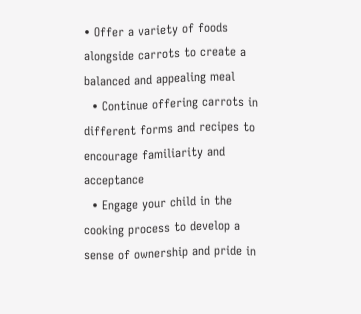• Offer a variety of foods alongside carrots to create a balanced and appealing meal
  • Continue offering carrots in different forms and recipes to encourage familiarity and acceptance
  • Engage your child in the cooking process to develop a sense of ownership and pride in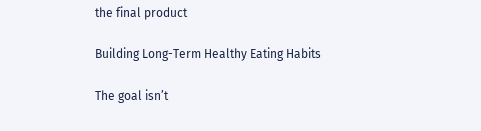the final product

Building Long-Term Healthy Eating Habits

The goal isn’t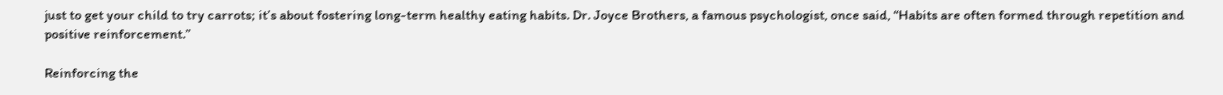just to get your child to try carrots; it’s about fostering long-term healthy eating habits. Dr. Joyce Brothers, a famous psychologist, once said, “Habits are often formed through repetition and positive reinforcement.”

Reinforcing the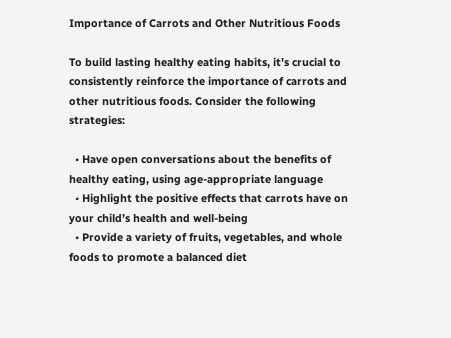Importance of Carrots and Other Nutritious Foods

To build lasting healthy eating habits, it’s crucial to consistently reinforce the importance of carrots and other nutritious foods. Consider the following strategies:

  • Have open conversations about the benefits of healthy eating, using age-appropriate language
  • Highlight the positive effects that carrots have on your child’s health and well-being
  • Provide a variety of fruits, vegetables, and whole foods to promote a balanced diet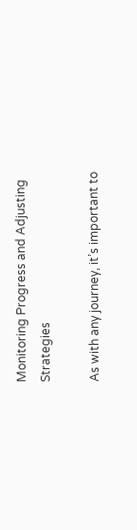Monitoring Progress and Adjusting Strategies

As with any journey, it’s important to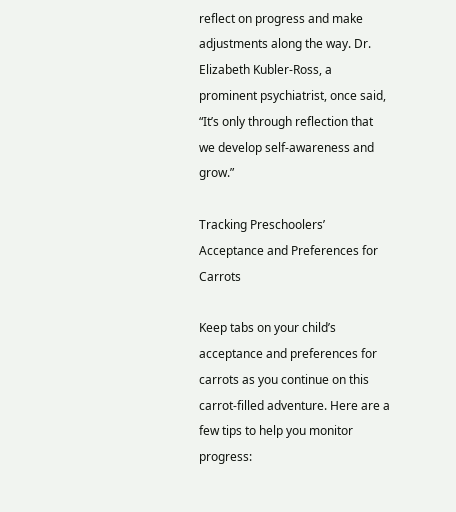reflect on progress and make adjustments along the way. Dr. Elizabeth Kubler-Ross, a prominent psychiatrist, once said, “It’s only through reflection that we develop self-awareness and grow.”

Tracking Preschoolers’ Acceptance and Preferences for Carrots

Keep tabs on your child’s acceptance and preferences for carrots as you continue on this carrot-filled adventure. Here are a few tips to help you monitor progress: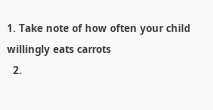1. Take note of how often your child willingly eats carrots
  2.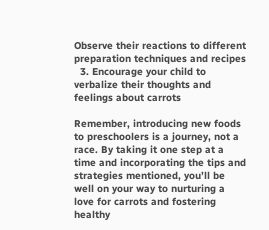Observe their reactions to different preparation techniques and recipes
  3. Encourage your child to verbalize their thoughts and feelings about carrots

Remember, introducing new foods to preschoolers is a journey, not a race. By taking it one step at a time and incorporating the tips and strategies mentioned, you’ll be well on your way to nurturing a love for carrots and fostering healthy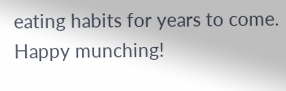eating habits for years to come. Happy munching!